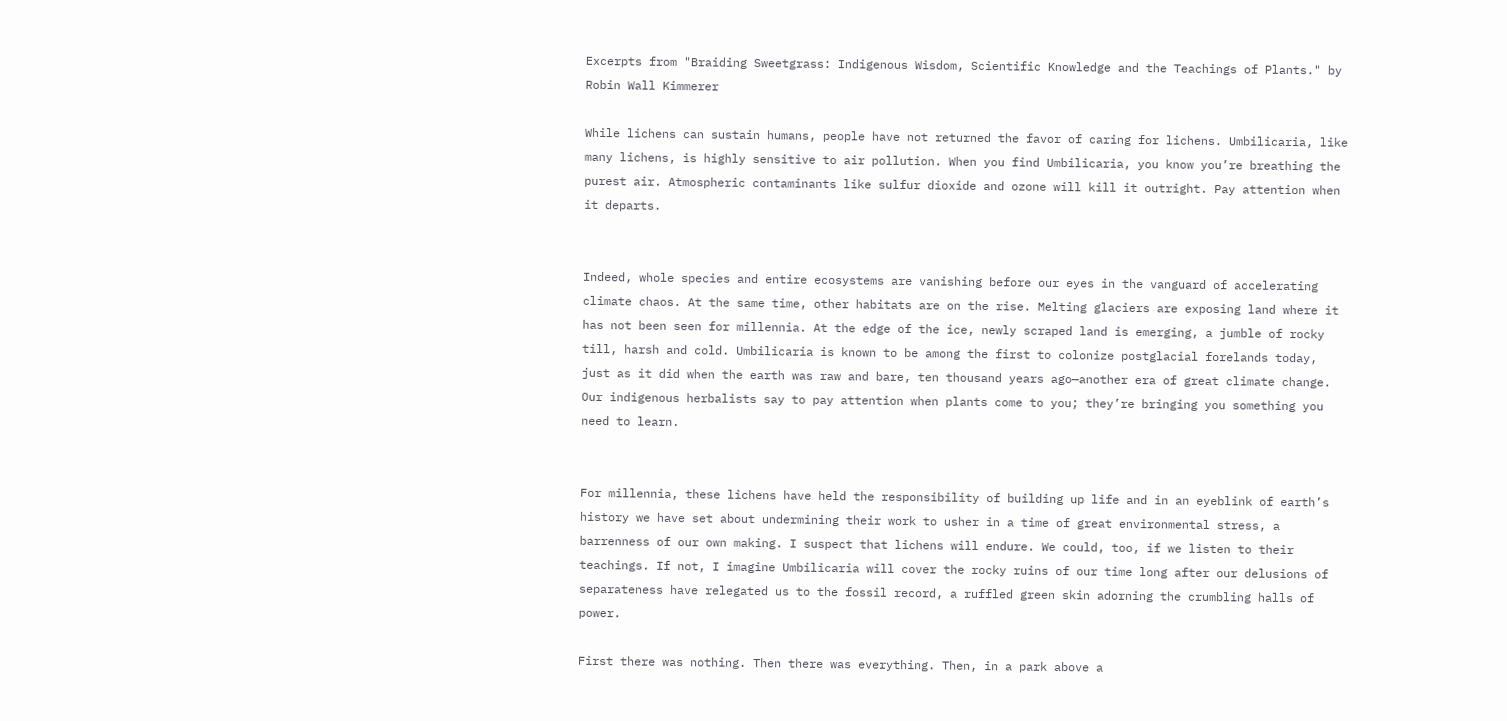Excerpts from "Braiding Sweetgrass: Indigenous Wisdom, Scientific Knowledge and the Teachings of Plants." by Robin Wall Kimmerer

While lichens can sustain humans, people have not returned the favor of caring for lichens. Umbilicaria, like many lichens, is highly sensitive to air pollution. When you find Umbilicaria, you know you’re breathing the purest air. Atmospheric contaminants like sulfur dioxide and ozone will kill it outright. Pay attention when it departs.


Indeed, whole species and entire ecosystems are vanishing before our eyes in the vanguard of accelerating climate chaos. At the same time, other habitats are on the rise. Melting glaciers are exposing land where it has not been seen for millennia. At the edge of the ice, newly scraped land is emerging, a jumble of rocky till, harsh and cold. Umbilicaria is known to be among the first to colonize postglacial forelands today, just as it did when the earth was raw and bare, ten thousand years ago—another era of great climate change. Our indigenous herbalists say to pay attention when plants come to you; they’re bringing you something you need to learn.


For millennia, these lichens have held the responsibility of building up life and in an eyeblink of earth’s history we have set about undermining their work to usher in a time of great environmental stress, a barrenness of our own making. I suspect that lichens will endure. We could, too, if we listen to their teachings. If not, I imagine Umbilicaria will cover the rocky ruins of our time long after our delusions of separateness have relegated us to the fossil record, a ruffled green skin adorning the crumbling halls of power.

First there was nothing. Then there was everything. Then, in a park above a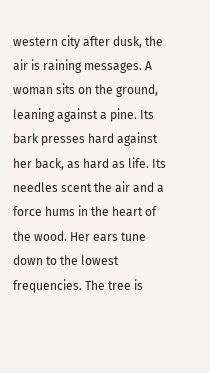western city after dusk, the air is raining messages. A woman sits on the ground, leaning against a pine. Its bark presses hard against her back, as hard as life. Its needles scent the air and a force hums in the heart of the wood. Her ears tune down to the lowest frequencies. The tree is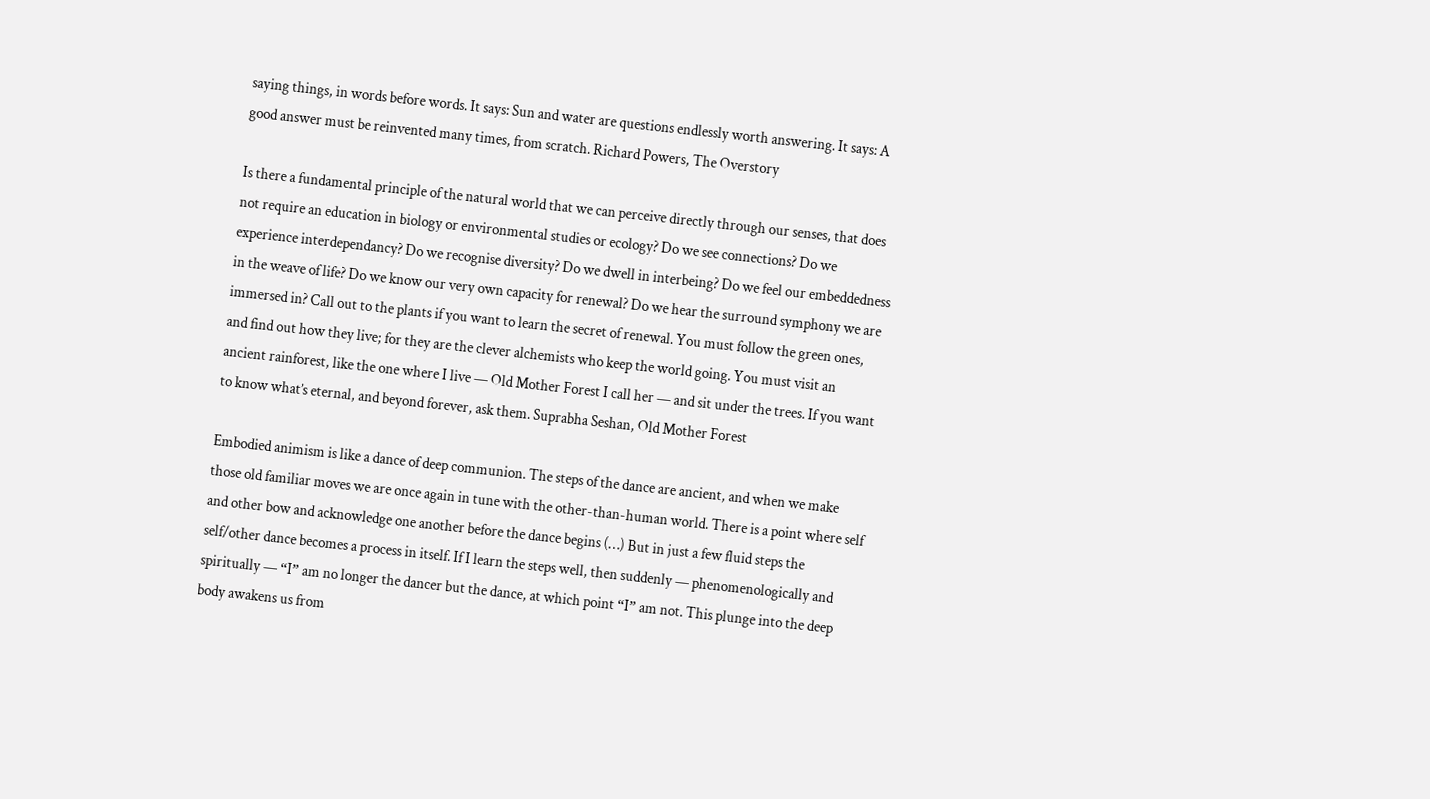saying things, in words before words. It says: Sun and water are questions endlessly worth answering. It says: A good answer must be reinvented many times, from scratch. Richard Powers, The Overstory

Is there a fundamental principle of the natural world that we can perceive directly through our senses, that does not require an education in biology or environmental studies or ecology? Do we see connections? Do we experience interdependancy? Do we recognise diversity? Do we dwell in interbeing? Do we feel our embeddedness in the weave of life? Do we know our very own capacity for renewal? Do we hear the surround symphony we are immersed in? Call out to the plants if you want to learn the secret of renewal. You must follow the green ones, and find out how they live; for they are the clever alchemists who keep the world going. You must visit an ancient rainforest, like the one where I live — Old Mother Forest I call her — and sit under the trees. If you want to know what’s eternal, and beyond forever, ask them. Suprabha Seshan, Old Mother Forest

Embodied animism is like a dance of deep communion. The steps of the dance are ancient, and when we make those old familiar moves we are once again in tune with the other-than-human world. There is a point where self and other bow and acknowledge one another before the dance begins (…) But in just a few fluid steps the self/other dance becomes a process in itself. If I learn the steps well, then suddenly — phenomenologically and spiritually — “I” am no longer the dancer but the dance, at which point “I” am not. This plunge into the deep body awakens us from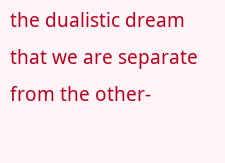the dualistic dream that we are separate from the other-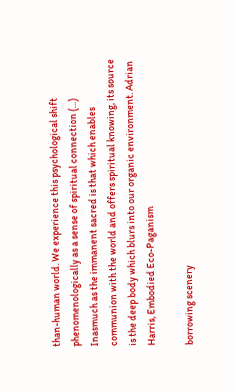than-human world. We experience this psychological shift phenomenologically as a sense of spiritual connection (…) Inasmuch as the immanent sacred is that which enables communion with the world and offers spiritual knowing, its source is the deep body which blurs into our organic environment. Adrian Harris, Embodied Eco-Paganism

borrowing scenery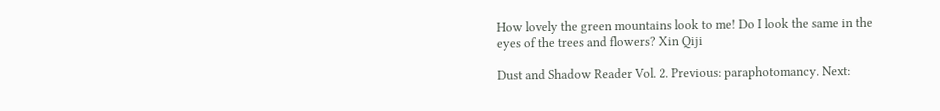How lovely the green mountains look to me! Do I look the same in the eyes of the trees and flowers? Xin Qiji

Dust and Shadow Reader Vol. 2. Previous: paraphotomancy. Next: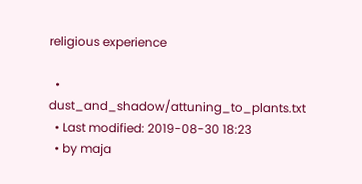religious experience

  • dust_and_shadow/attuning_to_plants.txt
  • Last modified: 2019-08-30 18:23
  • by maja